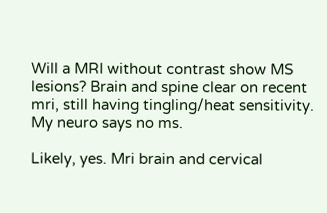Will a MRI without contrast show MS lesions? Brain and spine clear on recent mri, still having tingling/heat sensitivity. My neuro says no ms.

Likely, yes. Mri brain and cervical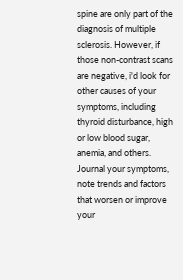spine are only part of the diagnosis of multiple sclerosis. However, if those non-contrast scans are negative, i'd look for other causes of your symptoms, including thyroid disturbance, high or low blood sugar, anemia, and others. Journal your symptoms, note trends and factors that worsen or improve your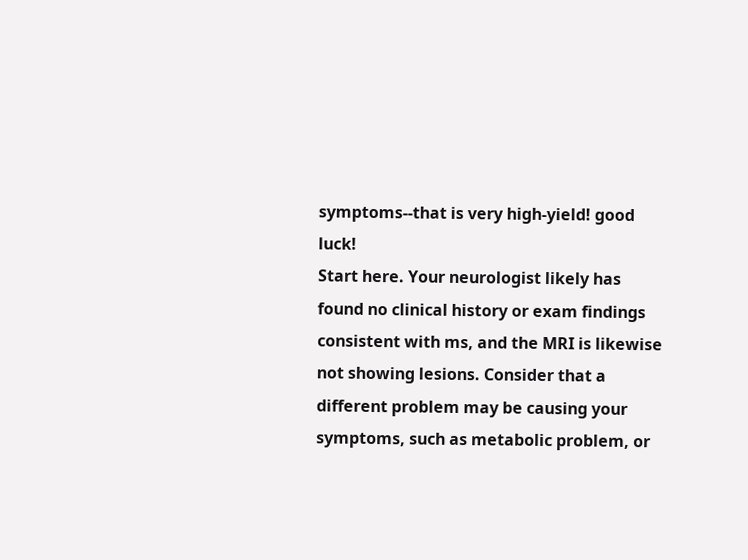symptoms--that is very high-yield! good luck!
Start here. Your neurologist likely has found no clinical history or exam findings consistent with ms, and the MRI is likewise not showing lesions. Consider that a different problem may be causing your symptoms, such as metabolic problem, or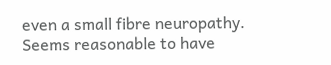even a small fibre neuropathy. Seems reasonable to have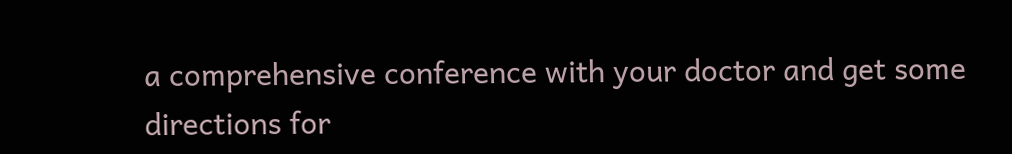a comprehensive conference with your doctor and get some directions for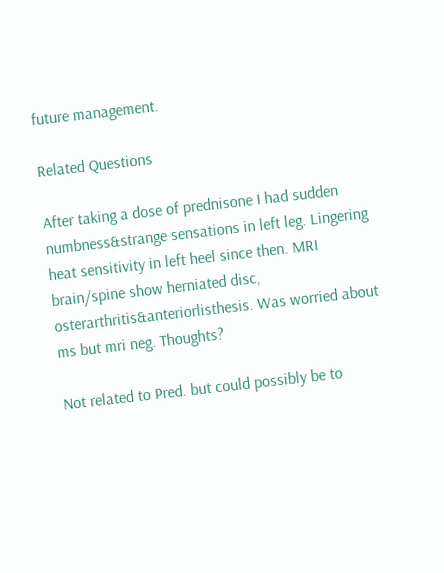future management.

Related Questions

After taking a dose of prednisone I had sudden numbness&strange sensations in left leg. Lingering heat sensitivity in left heel since then. MRI brain/spine show herniated disc, osterarthritis&anteriorlisthesis. Was worried about ms but mri neg. Thoughts?

Not related to Pred. but could possibly be to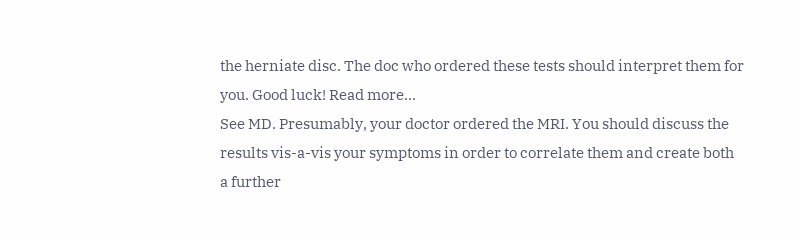the herniate disc. The doc who ordered these tests should interpret them for you. Good luck! Read more...
See MD. Presumably, your doctor ordered the MRI. You should discuss the results vis-a-vis your symptoms in order to correlate them and create both a further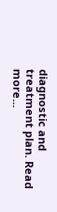diagnostic and treatment plan. Read more...